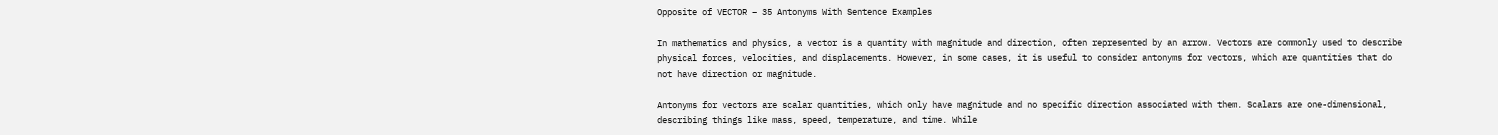Opposite of VECTOR – 35 Antonyms With Sentence Examples

In mathematics and physics, a vector is a quantity with magnitude and direction, often represented by an arrow. Vectors are commonly used to describe physical forces, velocities, and displacements. However, in some cases, it is useful to consider antonyms for vectors, which are quantities that do not have direction or magnitude.

Antonyms for vectors are scalar quantities, which only have magnitude and no specific direction associated with them. Scalars are one-dimensional, describing things like mass, speed, temperature, and time. While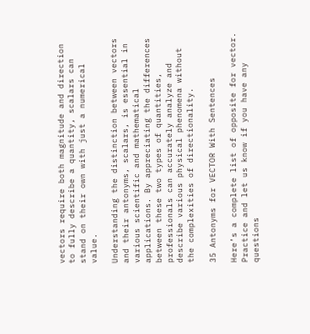vectors require both magnitude and direction to fully describe a quantity, scalars can stand on their own with just a numerical value.

Understanding the distinction between vectors and their antonyms, scalars, is essential in various scientific and mathematical applications. By appreciating the differences between these two types of quantities, professionals can accurately analyze and describe various physical phenomena without the complexities of directionality.

35 Antonyms for VECTOR With Sentences

Here’s a complete list of opposite for vector. Practice and let us know if you have any questions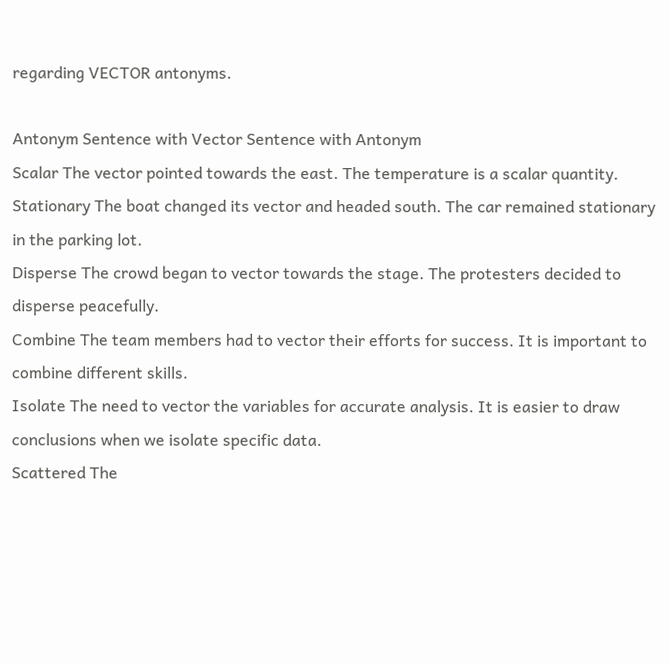regarding VECTOR antonyms.

Antonym Sentence with Vector Sentence with Antonym
Scalar The vector pointed towards the east. The temperature is a scalar quantity.
Stationary The boat changed its vector and headed south. The car remained stationary in the parking lot.
Disperse The crowd began to vector towards the stage. The protesters decided to disperse peacefully.
Combine The team members had to vector their efforts for success. It is important to combine different skills.
Isolate The need to vector the variables for accurate analysis. It is easier to draw conclusions when we isolate specific data.
Scattered The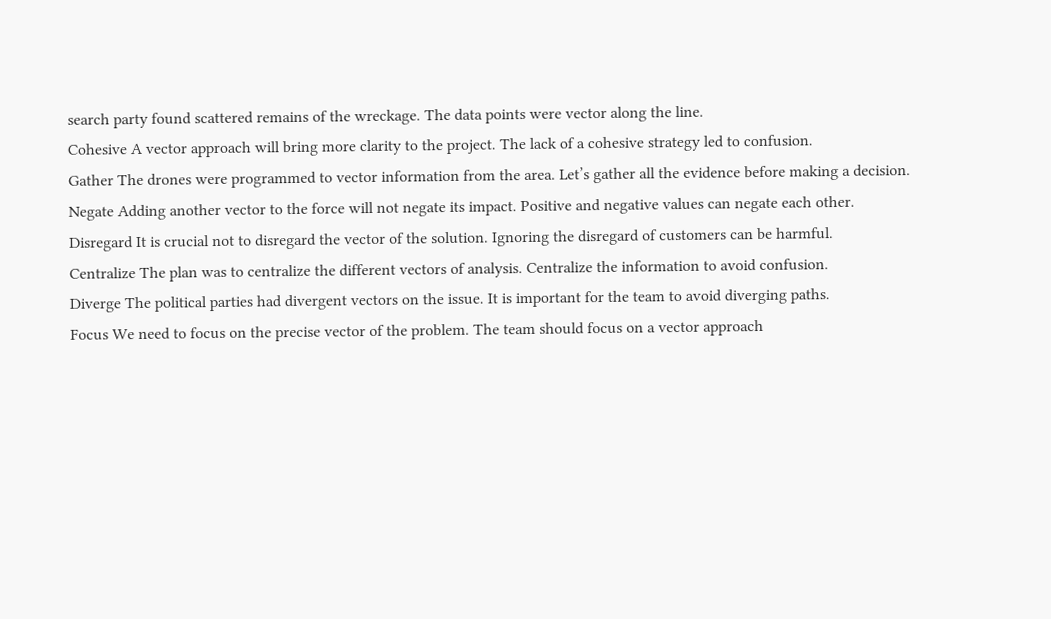search party found scattered remains of the wreckage. The data points were vector along the line.
Cohesive A vector approach will bring more clarity to the project. The lack of a cohesive strategy led to confusion.
Gather The drones were programmed to vector information from the area. Let’s gather all the evidence before making a decision.
Negate Adding another vector to the force will not negate its impact. Positive and negative values can negate each other.
Disregard It is crucial not to disregard the vector of the solution. Ignoring the disregard of customers can be harmful.
Centralize The plan was to centralize the different vectors of analysis. Centralize the information to avoid confusion.
Diverge The political parties had divergent vectors on the issue. It is important for the team to avoid diverging paths.
Focus We need to focus on the precise vector of the problem. The team should focus on a vector approach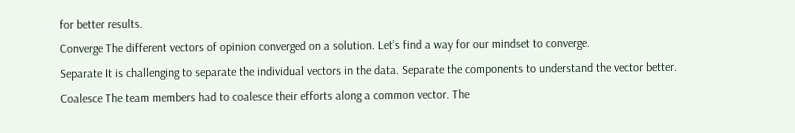for better results.
Converge The different vectors of opinion converged on a solution. Let’s find a way for our mindset to converge.
Separate It is challenging to separate the individual vectors in the data. Separate the components to understand the vector better.
Coalesce The team members had to coalesce their efforts along a common vector. The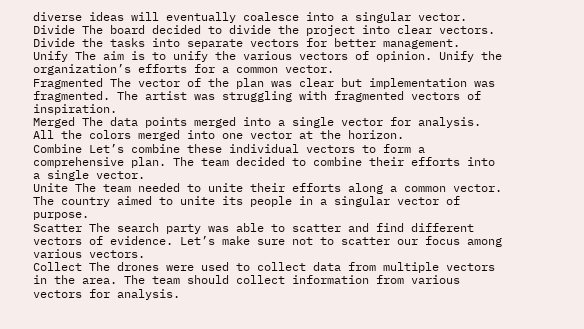diverse ideas will eventually coalesce into a singular vector.
Divide The board decided to divide the project into clear vectors. Divide the tasks into separate vectors for better management.
Unify The aim is to unify the various vectors of opinion. Unify the organization’s efforts for a common vector.
Fragmented The vector of the plan was clear but implementation was fragmented. The artist was struggling with fragmented vectors of inspiration.
Merged The data points merged into a single vector for analysis. All the colors merged into one vector at the horizon.
Combine Let’s combine these individual vectors to form a comprehensive plan. The team decided to combine their efforts into a single vector.
Unite The team needed to unite their efforts along a common vector. The country aimed to unite its people in a singular vector of purpose.
Scatter The search party was able to scatter and find different vectors of evidence. Let’s make sure not to scatter our focus among various vectors.
Collect The drones were used to collect data from multiple vectors in the area. The team should collect information from various vectors for analysis.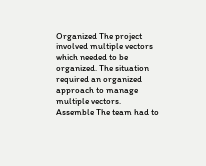Organized The project involved multiple vectors which needed to be organized. The situation required an organized approach to manage multiple vectors.
Assemble The team had to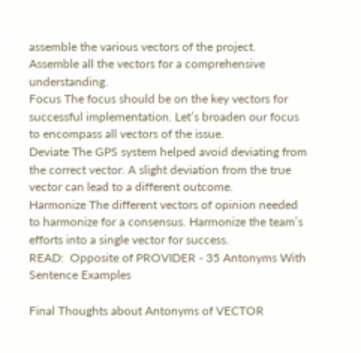assemble the various vectors of the project. Assemble all the vectors for a comprehensive understanding.
Focus The focus should be on the key vectors for successful implementation. Let’s broaden our focus to encompass all vectors of the issue.
Deviate The GPS system helped avoid deviating from the correct vector. A slight deviation from the true vector can lead to a different outcome.
Harmonize The different vectors of opinion needed to harmonize for a consensus. Harmonize the team’s efforts into a single vector for success.
READ:  Opposite of PROVIDER - 35 Antonyms With Sentence Examples

Final Thoughts about Antonyms of VECTOR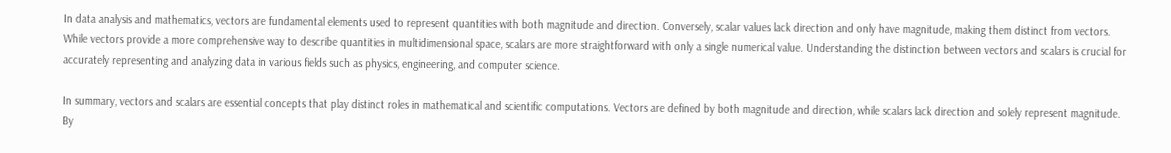In data analysis and mathematics, vectors are fundamental elements used to represent quantities with both magnitude and direction. Conversely, scalar values lack direction and only have magnitude, making them distinct from vectors. While vectors provide a more comprehensive way to describe quantities in multidimensional space, scalars are more straightforward with only a single numerical value. Understanding the distinction between vectors and scalars is crucial for accurately representing and analyzing data in various fields such as physics, engineering, and computer science.

In summary, vectors and scalars are essential concepts that play distinct roles in mathematical and scientific computations. Vectors are defined by both magnitude and direction, while scalars lack direction and solely represent magnitude. By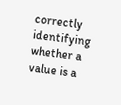correctly identifying whether a value is a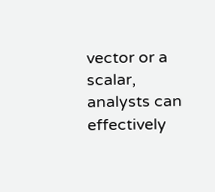vector or a scalar, analysts can effectively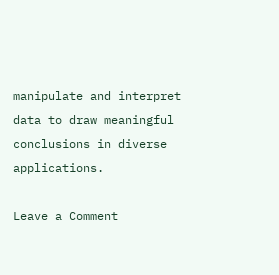manipulate and interpret data to draw meaningful conclusions in diverse applications.

Leave a Comment